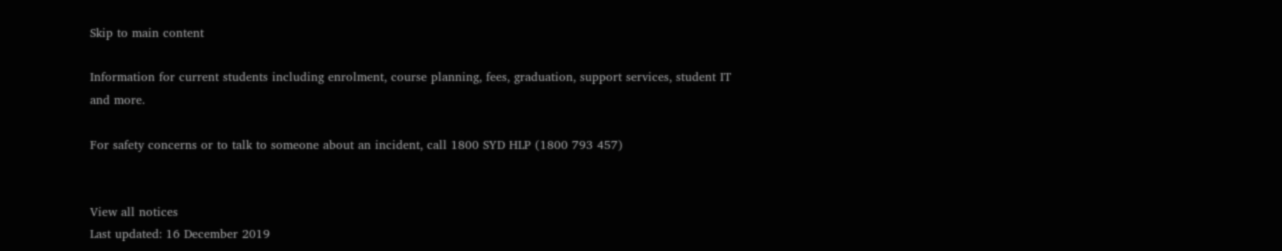Skip to main content

Information for current students including enrolment, course planning, fees, graduation, support services, student IT and more.

For safety concerns or to talk to someone about an incident, call 1800 SYD HLP (1800 793 457)


View all notices
Last updated: 16 December 2019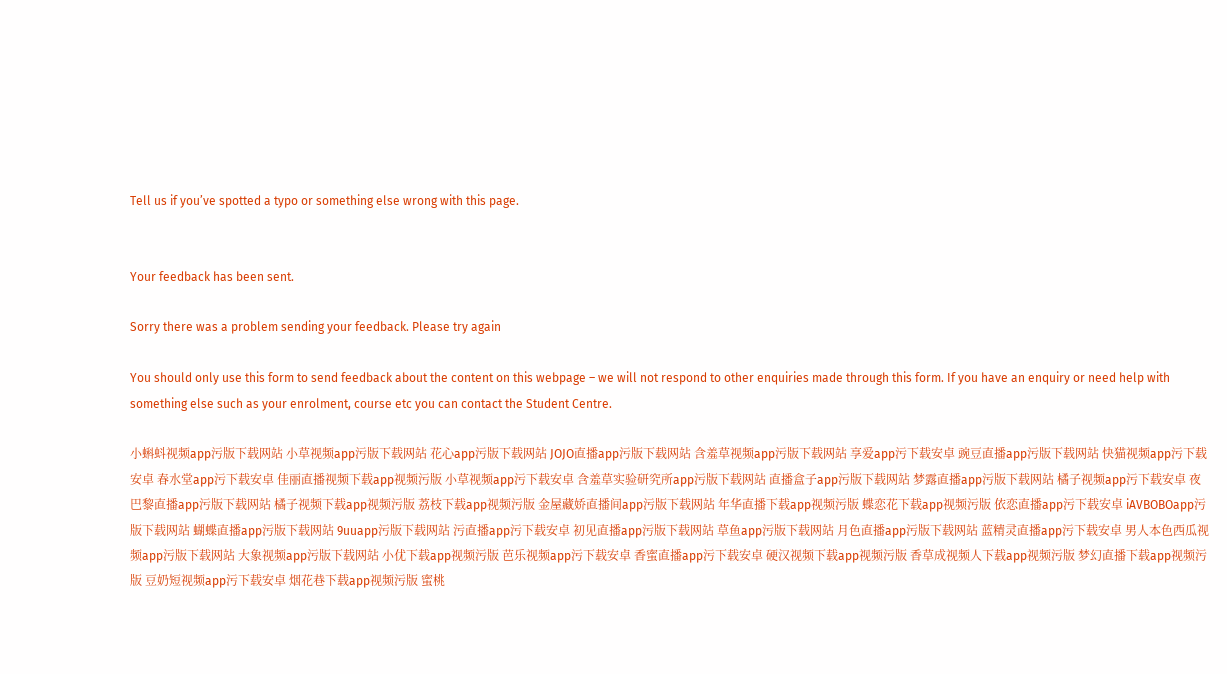Tell us if you’ve spotted a typo or something else wrong with this page.


Your feedback has been sent.

Sorry there was a problem sending your feedback. Please try again

You should only use this form to send feedback about the content on this webpage – we will not respond to other enquiries made through this form. If you have an enquiry or need help with something else such as your enrolment, course etc you can contact the Student Centre.

小蝌蚪视频app污版下载网站 小草视频app污版下载网站 花心app污版下载网站 JOJO直播app污版下载网站 含羞草视频app污版下载网站 享爱app污下载安卓 豌豆直播app污版下载网站 快猫视频app污下载安卓 春水堂app污下载安卓 佳丽直播视频下载app视频污版 小草视频app污下载安卓 含羞草实验研究所app污版下载网站 直播盒子app污版下载网站 梦露直播app污版下载网站 橘子视频app污下载安卓 夜巴黎直播app污版下载网站 橘子视频下载app视频污版 荔枝下载app视频污版 金屋藏娇直播间app污版下载网站 年华直播下载app视频污版 蝶恋花下载app视频污版 依恋直播app污下载安卓 iAVBOBOapp污版下载网站 蝴蝶直播app污版下载网站 9uuapp污版下载网站 污直播app污下载安卓 初见直播app污版下载网站 草鱼app污版下载网站 月色直播app污版下载网站 蓝精灵直播app污下载安卓 男人本色西瓜视频app污版下载网站 大象视频app污版下载网站 小优下载app视频污版 芭乐视频app污下载安卓 香蜜直播app污下载安卓 硬汉视频下载app视频污版 香草成视频人下载app视频污版 梦幻直播下载app视频污版 豆奶短视频app污下载安卓 烟花巷下载app视频污版 蜜桃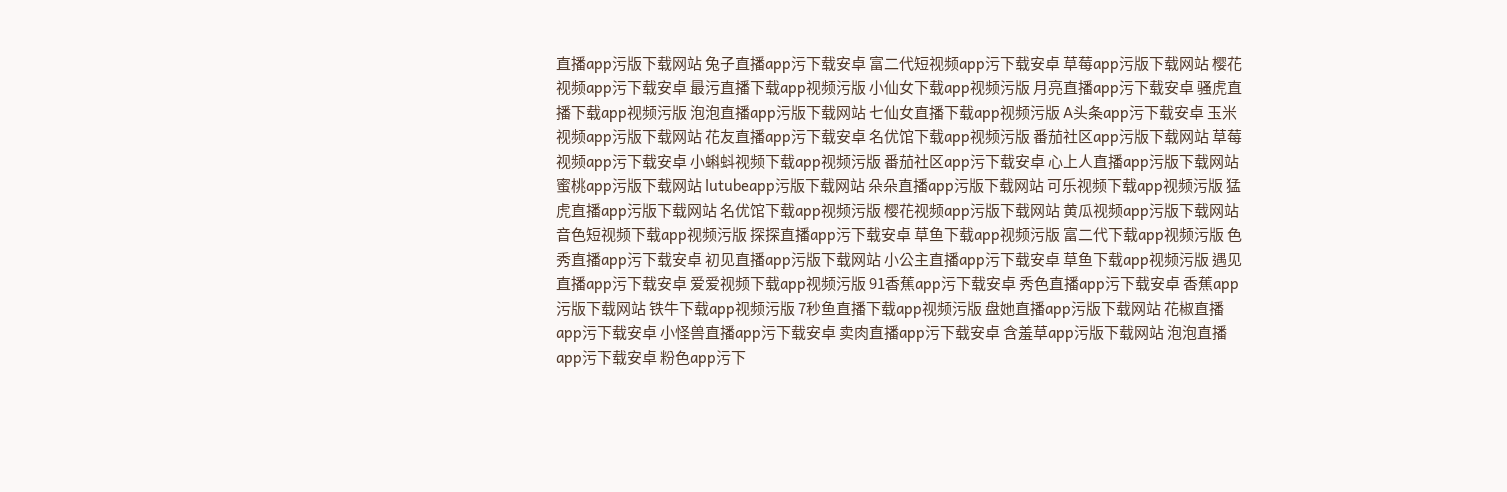直播app污版下载网站 兔子直播app污下载安卓 富二代短视频app污下载安卓 草莓app污版下载网站 樱花视频app污下载安卓 最污直播下载app视频污版 小仙女下载app视频污版 月亮直播app污下载安卓 骚虎直播下载app视频污版 泡泡直播app污版下载网站 七仙女直播下载app视频污版 A头条app污下载安卓 玉米视频app污版下载网站 花友直播app污下载安卓 名优馆下载app视频污版 番茄社区app污版下载网站 草莓视频app污下载安卓 小蝌蚪视频下载app视频污版 番茄社区app污下载安卓 心上人直播app污版下载网站 蜜桃app污版下载网站 lutubeapp污版下载网站 朵朵直播app污版下载网站 可乐视频下载app视频污版 猛虎直播app污版下载网站 名优馆下载app视频污版 樱花视频app污版下载网站 黄瓜视频app污版下载网站 音色短视频下载app视频污版 探探直播app污下载安卓 草鱼下载app视频污版 富二代下载app视频污版 色秀直播app污下载安卓 初见直播app污版下载网站 小公主直播app污下载安卓 草鱼下载app视频污版 遇见直播app污下载安卓 爱爱视频下载app视频污版 91香蕉app污下载安卓 秀色直播app污下载安卓 香蕉app污版下载网站 铁牛下载app视频污版 7秒鱼直播下载app视频污版 盘她直播app污版下载网站 花椒直播app污下载安卓 小怪兽直播app污下载安卓 卖肉直播app污下载安卓 含羞草app污版下载网站 泡泡直播app污下载安卓 粉色app污下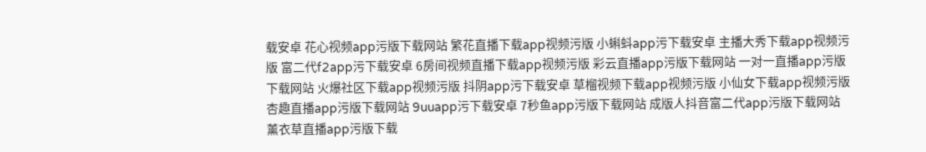载安卓 花心视频app污版下载网站 繁花直播下载app视频污版 小蝌蚪app污下载安卓 主播大秀下载app视频污版 富二代f2app污下载安卓 6房间视频直播下载app视频污版 彩云直播app污版下载网站 一对一直播app污版下载网站 火爆社区下载app视频污版 抖阴app污下载安卓 草榴视频下载app视频污版 小仙女下载app视频污版 杏趣直播app污版下载网站 9uuapp污下载安卓 7秒鱼app污版下载网站 成版人抖音富二代app污版下载网站 薰衣草直播app污版下载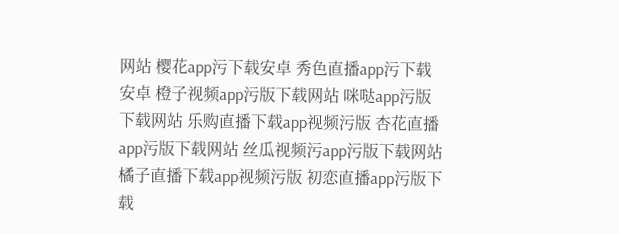网站 樱花app污下载安卓 秀色直播app污下载安卓 橙子视频app污版下载网站 咪哒app污版下载网站 乐购直播下载app视频污版 杏花直播app污版下载网站 丝瓜视频污app污版下载网站 橘子直播下载app视频污版 初恋直播app污版下载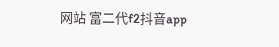网站 富二代f2抖音app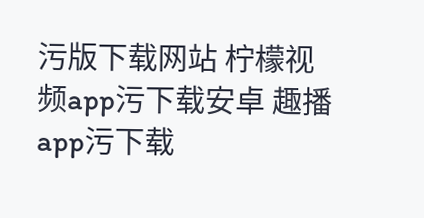污版下载网站 柠檬视频app污下载安卓 趣播app污下载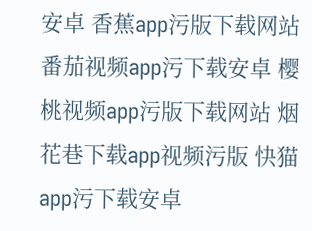安卓 香蕉app污版下载网站 番茄视频app污下载安卓 樱桃视频app污版下载网站 烟花巷下载app视频污版 快猫app污下载安卓